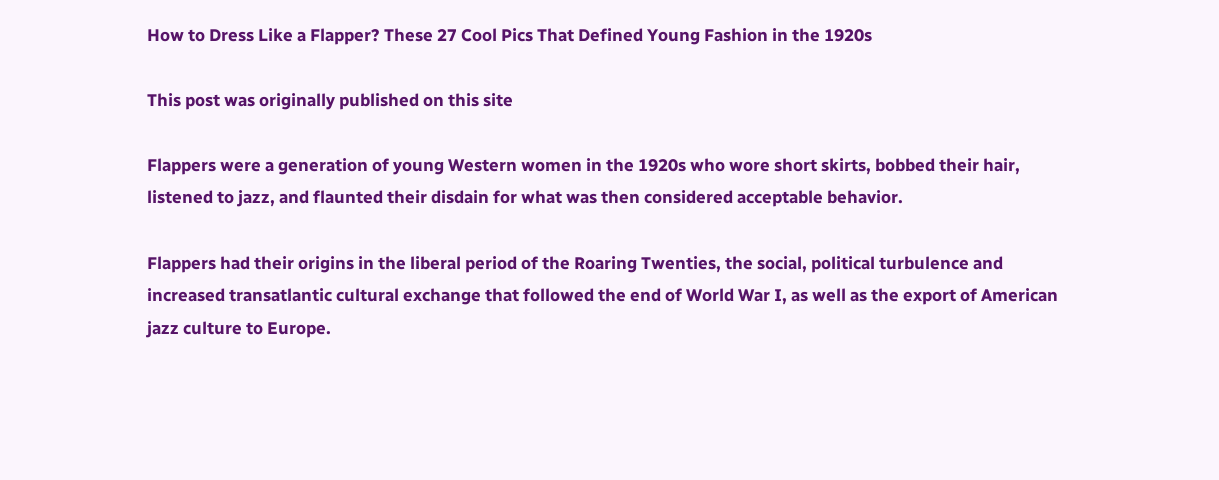How to Dress Like a Flapper? These 27 Cool Pics That Defined Young Fashion in the 1920s

This post was originally published on this site

Flappers were a generation of young Western women in the 1920s who wore short skirts, bobbed their hair, listened to jazz, and flaunted their disdain for what was then considered acceptable behavior.

Flappers had their origins in the liberal period of the Roaring Twenties, the social, political turbulence and increased transatlantic cultural exchange that followed the end of World War I, as well as the export of American jazz culture to Europe.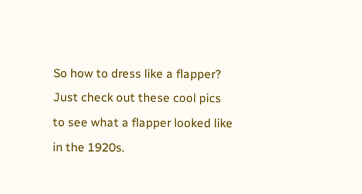So how to dress like a flapper? Just check out these cool pics to see what a flapper looked like in the 1920s.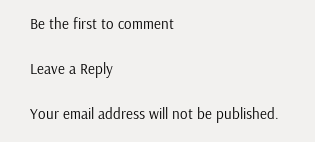Be the first to comment

Leave a Reply

Your email address will not be published.